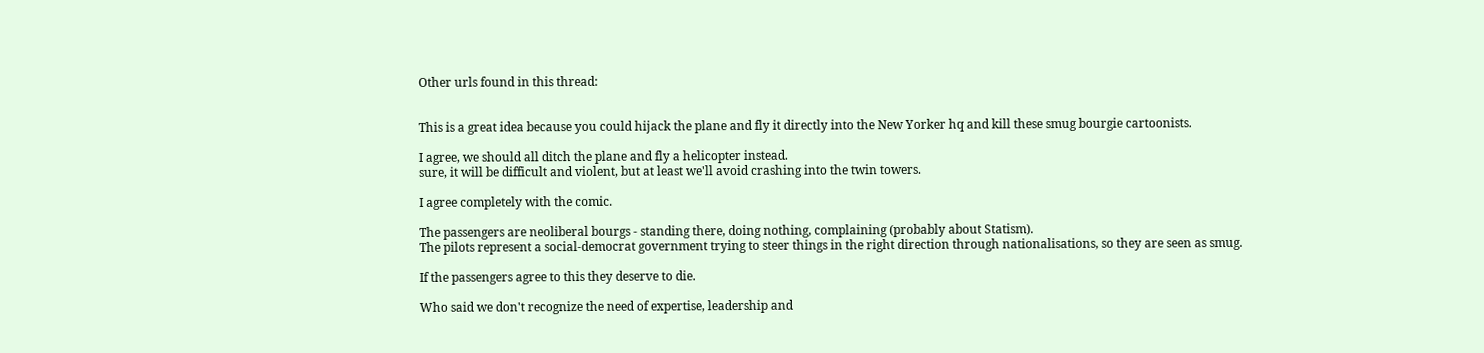Other urls found in this thread:


This is a great idea because you could hijack the plane and fly it directly into the New Yorker hq and kill these smug bourgie cartoonists.

I agree, we should all ditch the plane and fly a helicopter instead.
sure, it will be difficult and violent, but at least we'll avoid crashing into the twin towers.

I agree completely with the comic.

The passengers are neoliberal bourgs - standing there, doing nothing, complaining (probably about Statism).
The pilots represent a social-democrat government trying to steer things in the right direction through nationalisations, so they are seen as smug.

If the passengers agree to this they deserve to die.

Who said we don't recognize the need of expertise, leadership and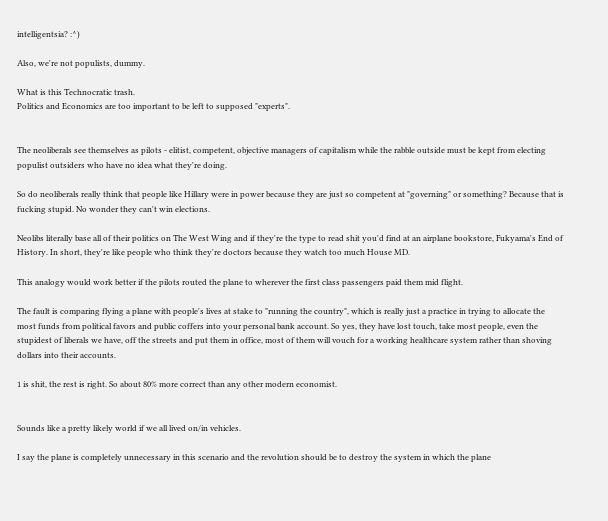intelligentsia? :^)

Also, we're not populists, dummy.

What is this Technocratic trash.
Politics and Economics are too important to be left to supposed "experts".


The neoliberals see themselves as pilots - elitist, competent, objective managers of capitalism while the rabble outside must be kept from electing populist outsiders who have no idea what they're doing.

So do neoliberals really think that people like Hillary were in power because they are just so competent at "governing" or something? Because that is fucking stupid. No wonder they can't win elections.

Neolibs literally base all of their politics on The West Wing and if they're the type to read shit you'd find at an airplane bookstore, Fukyama's End of History. In short, they're like people who think they're doctors because they watch too much House MD.

This analogy would work better if the pilots routed the plane to wherever the first class passengers paid them mid flight.

The fault is comparing flying a plane with people's lives at stake to "running the country", which is really just a practice in trying to allocate the most funds from political favors and public coffers into your personal bank account. So yes, they have lost touch, take most people, even the stupidest of liberals we have, off the streets and put them in office, most of them will vouch for a working healthcare system rather than shoving dollars into their accounts.

1 is shit, the rest is right. So about 80% more correct than any other modern economist.


Sounds like a pretty likely world if we all lived on/in vehicles.

I say the plane is completely unnecessary in this scenario and the revolution should be to destroy the system in which the plane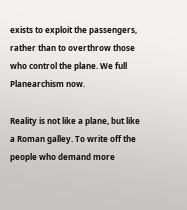exists to exploit the passengers, rather than to overthrow those who control the plane. We full Planearchism now.

Reality is not like a plane, but like a Roman galley. To write off the people who demand more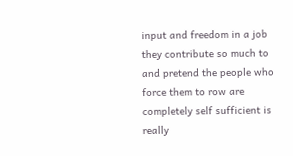input and freedom in a job they contribute so much to and pretend the people who force them to row are completely self sufficient is really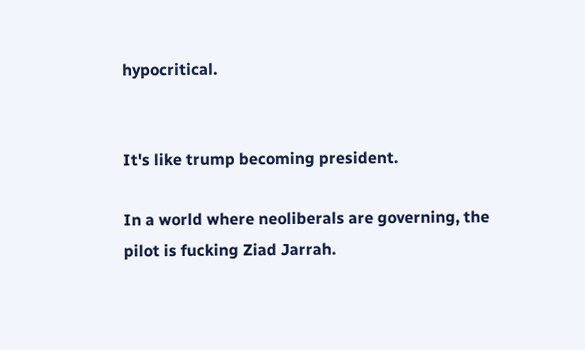hypocritical.


It's like trump becoming president.

In a world where neoliberals are governing, the pilot is fucking Ziad Jarrah.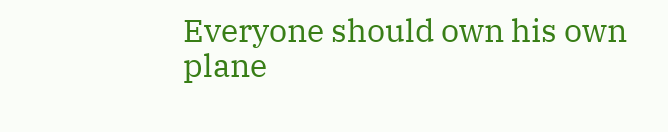Everyone should own his own plane